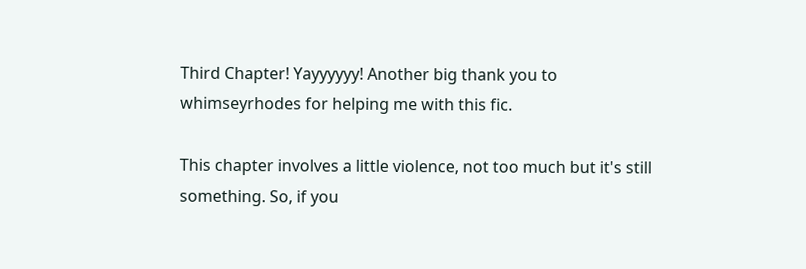Third Chapter! Yayyyyyy! Another big thank you to whimseyrhodes for helping me with this fic.

This chapter involves a little violence, not too much but it's still something. So, if you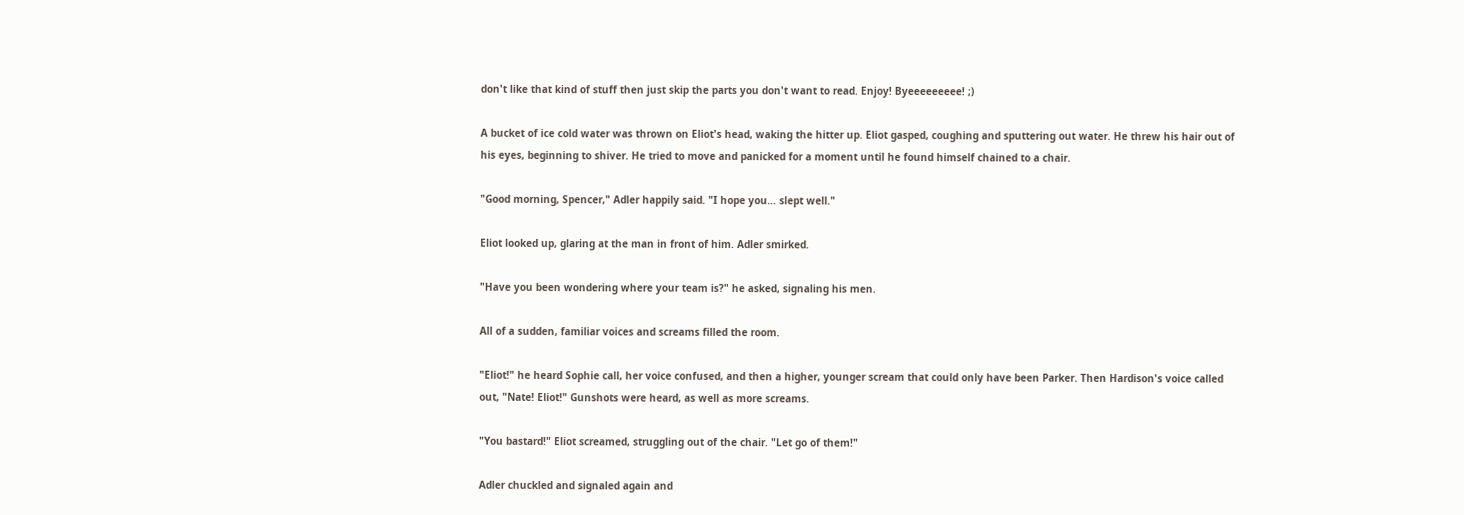don't like that kind of stuff then just skip the parts you don't want to read. Enjoy! Byeeeeeeeee! ;)

A bucket of ice cold water was thrown on Eliot's head, waking the hitter up. Eliot gasped, coughing and sputtering out water. He threw his hair out of his eyes, beginning to shiver. He tried to move and panicked for a moment until he found himself chained to a chair.

"Good morning, Spencer," Adler happily said. "I hope you… slept well."

Eliot looked up, glaring at the man in front of him. Adler smirked.

"Have you been wondering where your team is?" he asked, signaling his men.

All of a sudden, familiar voices and screams filled the room.

"Eliot!" he heard Sophie call, her voice confused, and then a higher, younger scream that could only have been Parker. Then Hardison's voice called out, "Nate! Eliot!" Gunshots were heard, as well as more screams.

"You bastard!" Eliot screamed, struggling out of the chair. "Let go of them!"

Adler chuckled and signaled again and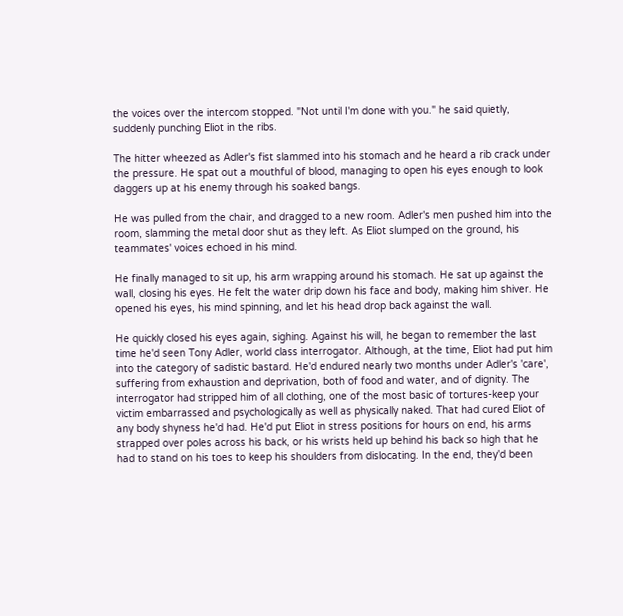the voices over the intercom stopped. "Not until I'm done with you." he said quietly, suddenly punching Eliot in the ribs.

The hitter wheezed as Adler's fist slammed into his stomach and he heard a rib crack under the pressure. He spat out a mouthful of blood, managing to open his eyes enough to look daggers up at his enemy through his soaked bangs.

He was pulled from the chair, and dragged to a new room. Adler's men pushed him into the room, slamming the metal door shut as they left. As Eliot slumped on the ground, his teammates' voices echoed in his mind.

He finally managed to sit up, his arm wrapping around his stomach. He sat up against the wall, closing his eyes. He felt the water drip down his face and body, making him shiver. He opened his eyes, his mind spinning, and let his head drop back against the wall.

He quickly closed his eyes again, sighing. Against his will, he began to remember the last time he'd seen Tony Adler, world class interrogator. Although, at the time, Eliot had put him into the category of sadistic bastard. He'd endured nearly two months under Adler's 'care', suffering from exhaustion and deprivation, both of food and water, and of dignity. The interrogator had stripped him of all clothing, one of the most basic of tortures-keep your victim embarrassed and psychologically as well as physically naked. That had cured Eliot of any body shyness he'd had. He'd put Eliot in stress positions for hours on end, his arms strapped over poles across his back, or his wrists held up behind his back so high that he had to stand on his toes to keep his shoulders from dislocating. In the end, they'd been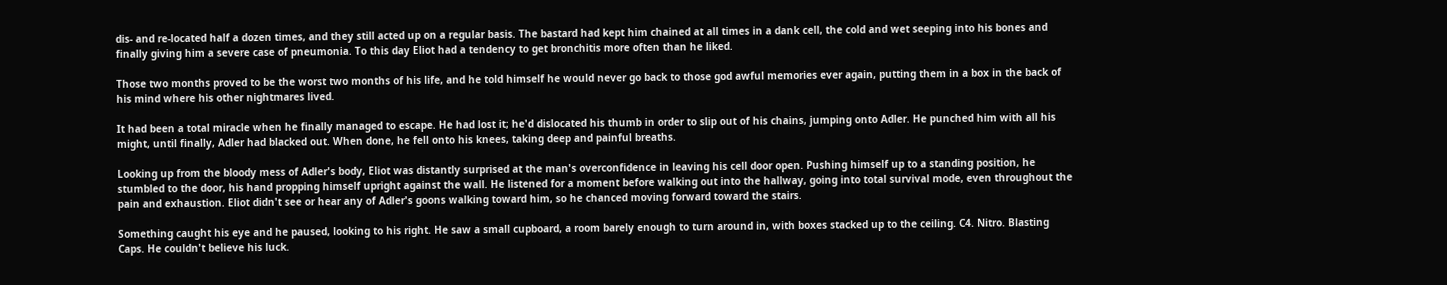dis- and re-located half a dozen times, and they still acted up on a regular basis. The bastard had kept him chained at all times in a dank cell, the cold and wet seeping into his bones and finally giving him a severe case of pneumonia. To this day Eliot had a tendency to get bronchitis more often than he liked.

Those two months proved to be the worst two months of his life, and he told himself he would never go back to those god awful memories ever again, putting them in a box in the back of his mind where his other nightmares lived.

It had been a total miracle when he finally managed to escape. He had lost it; he'd dislocated his thumb in order to slip out of his chains, jumping onto Adler. He punched him with all his might, until finally, Adler had blacked out. When done, he fell onto his knees, taking deep and painful breaths.

Looking up from the bloody mess of Adler's body, Eliot was distantly surprised at the man's overconfidence in leaving his cell door open. Pushing himself up to a standing position, he stumbled to the door, his hand propping himself upright against the wall. He listened for a moment before walking out into the hallway, going into total survival mode, even throughout the pain and exhaustion. Eliot didn't see or hear any of Adler's goons walking toward him, so he chanced moving forward toward the stairs.

Something caught his eye and he paused, looking to his right. He saw a small cupboard, a room barely enough to turn around in, with boxes stacked up to the ceiling. C4. Nitro. Blasting Caps. He couldn't believe his luck.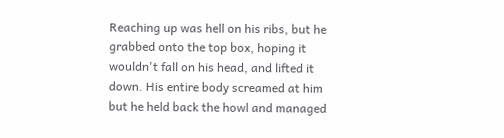Reaching up was hell on his ribs, but he grabbed onto the top box, hoping it wouldn't fall on his head, and lifted it down. His entire body screamed at him but he held back the howl and managed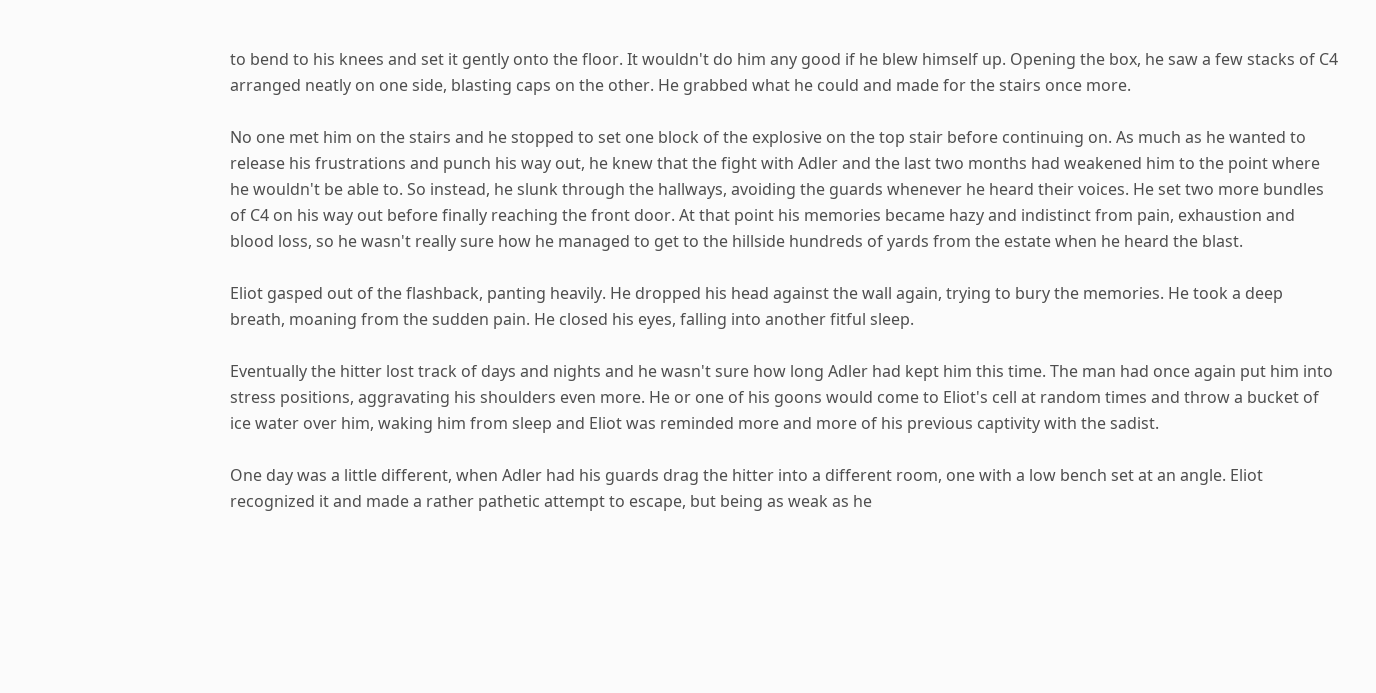to bend to his knees and set it gently onto the floor. It wouldn't do him any good if he blew himself up. Opening the box, he saw a few stacks of C4 arranged neatly on one side, blasting caps on the other. He grabbed what he could and made for the stairs once more.

No one met him on the stairs and he stopped to set one block of the explosive on the top stair before continuing on. As much as he wanted to release his frustrations and punch his way out, he knew that the fight with Adler and the last two months had weakened him to the point where he wouldn't be able to. So instead, he slunk through the hallways, avoiding the guards whenever he heard their voices. He set two more bundles of C4 on his way out before finally reaching the front door. At that point his memories became hazy and indistinct from pain, exhaustion and blood loss, so he wasn't really sure how he managed to get to the hillside hundreds of yards from the estate when he heard the blast.

Eliot gasped out of the flashback, panting heavily. He dropped his head against the wall again, trying to bury the memories. He took a deep breath, moaning from the sudden pain. He closed his eyes, falling into another fitful sleep.

Eventually the hitter lost track of days and nights and he wasn't sure how long Adler had kept him this time. The man had once again put him into stress positions, aggravating his shoulders even more. He or one of his goons would come to Eliot's cell at random times and throw a bucket of ice water over him, waking him from sleep and Eliot was reminded more and more of his previous captivity with the sadist.

One day was a little different, when Adler had his guards drag the hitter into a different room, one with a low bench set at an angle. Eliot recognized it and made a rather pathetic attempt to escape, but being as weak as he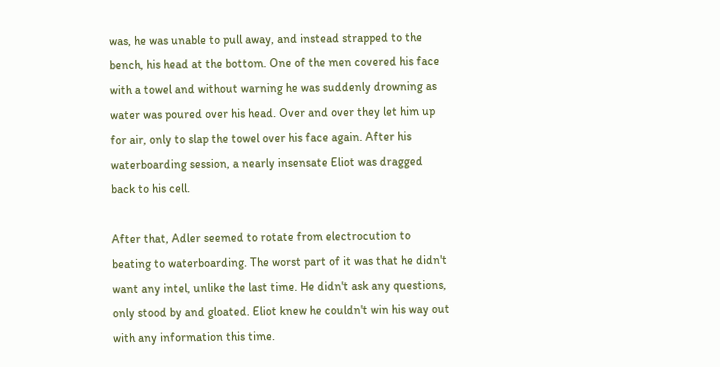was, he was unable to pull away, and instead strapped to the bench, his head at the bottom. One of the men covered his face with a towel and without warning he was suddenly drowning as water was poured over his head. Over and over they let him up for air, only to slap the towel over his face again. After his waterboarding session, a nearly insensate Eliot was dragged back to his cell.

After that, Adler seemed to rotate from electrocution to beating to waterboarding. The worst part of it was that he didn't want any intel, unlike the last time. He didn't ask any questions, only stood by and gloated. Eliot knew he couldn't win his way out with any information this time.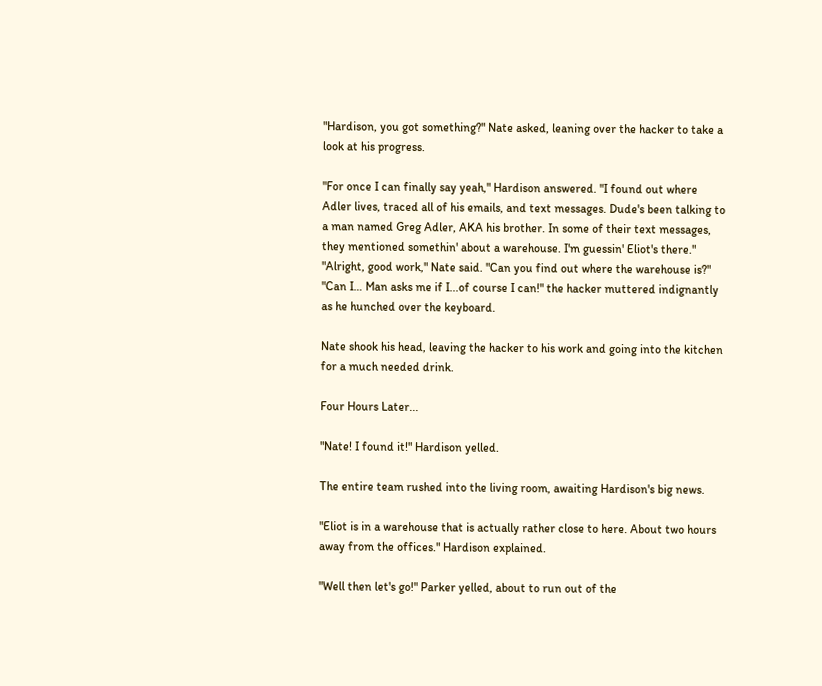"Hardison, you got something?" Nate asked, leaning over the hacker to take a look at his progress.

"For once I can finally say yeah," Hardison answered. "I found out where Adler lives, traced all of his emails, and text messages. Dude's been talking to a man named Greg Adler, AKA his brother. In some of their text messages, they mentioned somethin' about a warehouse. I'm guessin' Eliot's there."
"Alright, good work," Nate said. "Can you find out where the warehouse is?"
"Can I… Man asks me if I...of course I can!" the hacker muttered indignantly as he hunched over the keyboard.

Nate shook his head, leaving the hacker to his work and going into the kitchen for a much needed drink.

Four Hours Later...

"Nate! I found it!" Hardison yelled.

The entire team rushed into the living room, awaiting Hardison's big news.

"Eliot is in a warehouse that is actually rather close to here. About two hours away from the offices." Hardison explained.

"Well then let's go!" Parker yelled, about to run out of the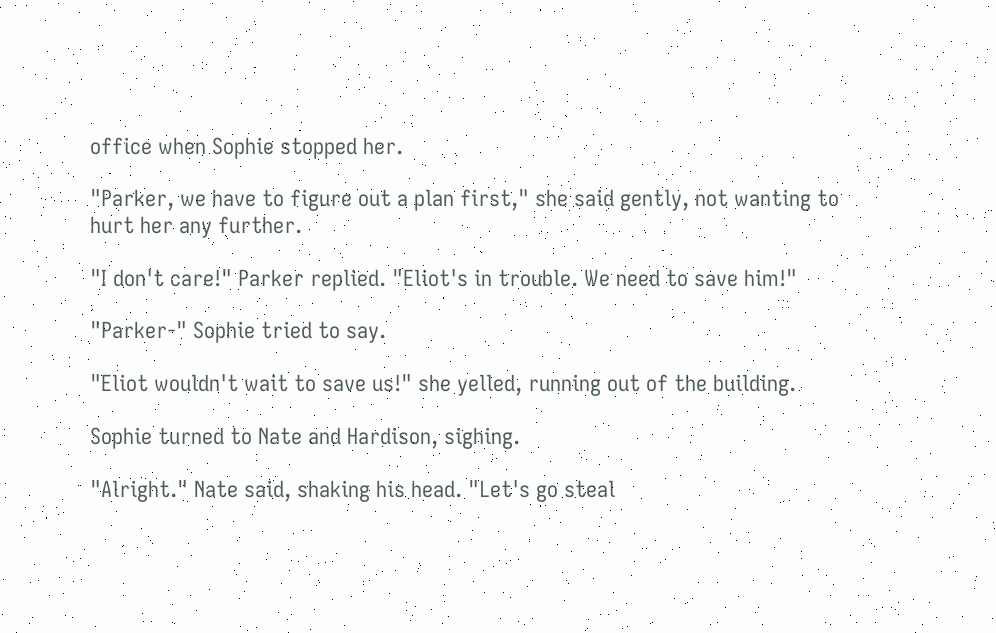office when Sophie stopped her.

"Parker, we have to figure out a plan first," she said gently, not wanting to hurt her any further.

"I don't care!" Parker replied. "Eliot's in trouble. We need to save him!"

"Parker-" Sophie tried to say.

"Eliot wouldn't wait to save us!" she yelled, running out of the building.

Sophie turned to Nate and Hardison, sighing.

"Alright." Nate said, shaking his head. "Let's go steal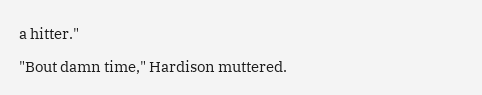a hitter."

"Bout damn time," Hardison muttered.